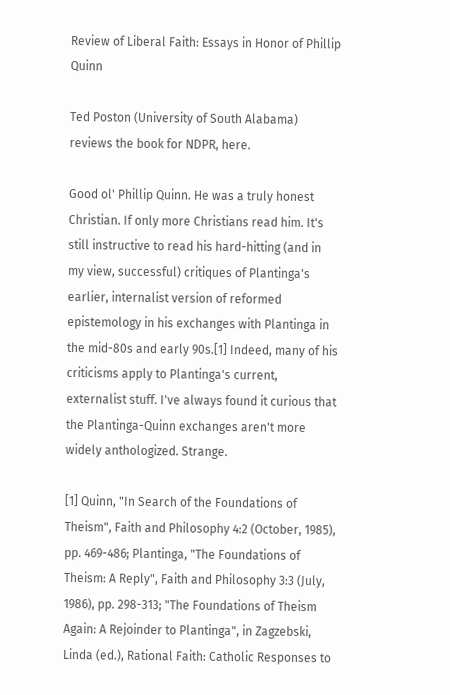Review of Liberal Faith: Essays in Honor of Phillip Quinn

Ted Poston (University of South Alabama) reviews the book for NDPR, here.

Good ol' Phillip Quinn. He was a truly honest Christian. If only more Christians read him. It's still instructive to read his hard-hitting (and in my view, successful) critiques of Plantinga's earlier, internalist version of reformed epistemology in his exchanges with Plantinga in the mid-80s and early 90s.[1] Indeed, many of his criticisms apply to Plantinga's current, externalist stuff. I've always found it curious that the Plantinga-Quinn exchanges aren't more widely anthologized. Strange.

[1] Quinn, "In Search of the Foundations of Theism", Faith and Philosophy 4:2 (October, 1985), pp. 469-486; Plantinga, "The Foundations of Theism: A Reply", Faith and Philosophy 3:3 (July, 1986), pp. 298-313; "The Foundations of Theism Again: A Rejoinder to Plantinga", in Zagzebski, Linda (ed.), Rational Faith: Catholic Responses to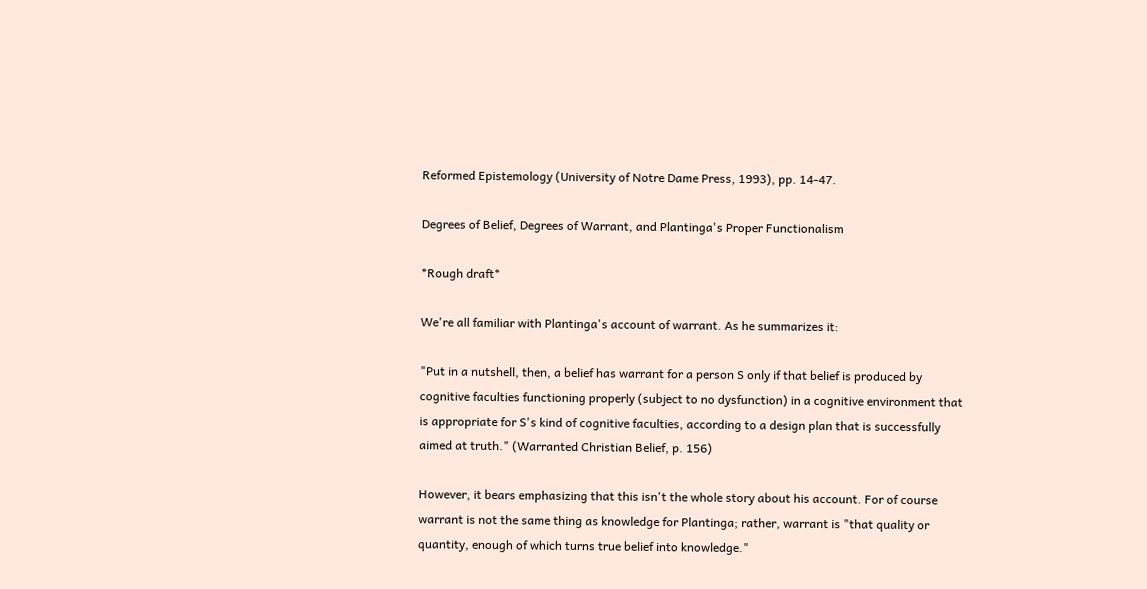Reformed Epistemology (University of Notre Dame Press, 1993), pp. 14-47.

Degrees of Belief, Degrees of Warrant, and Plantinga's Proper Functionalism

*Rough draft*

We're all familiar with Plantinga's account of warrant. As he summarizes it:

"Put in a nutshell, then, a belief has warrant for a person S only if that belief is produced by cognitive faculties functioning properly (subject to no dysfunction) in a cognitive environment that is appropriate for S's kind of cognitive faculties, according to a design plan that is successfully aimed at truth." (Warranted Christian Belief, p. 156)

However, it bears emphasizing that this isn't the whole story about his account. For of course warrant is not the same thing as knowledge for Plantinga; rather, warrant is "that quality or quantity, enough of which turns true belief into knowledge."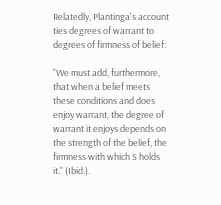Relatedly, Plantinga's account ties degrees of warrant to degrees of firmness of belief:

"We must add, furthermore, that when a belief meets these conditions and does enjoy warrant, the degree of warrant it enjoys depends on the strength of the belief, the firmness with which S holds it." (Ibid.).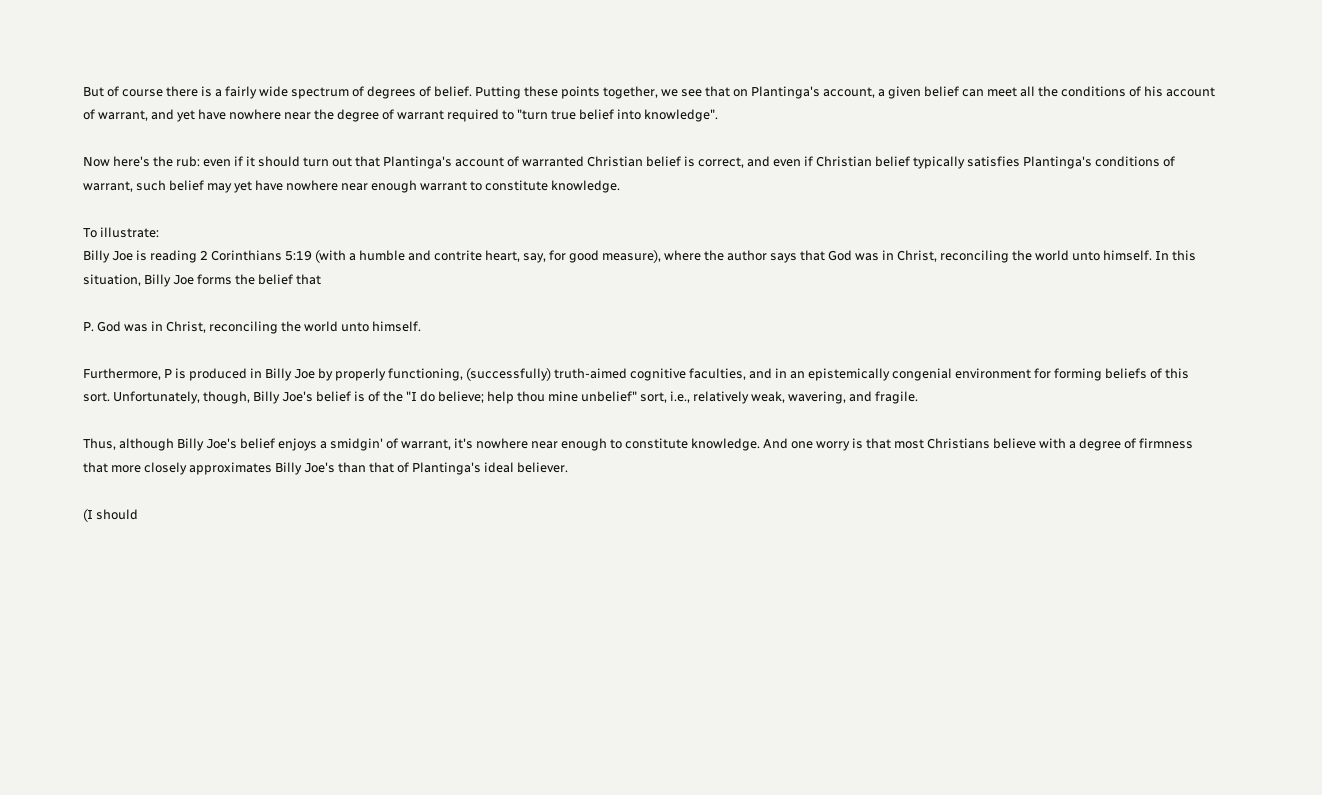But of course there is a fairly wide spectrum of degrees of belief. Putting these points together, we see that on Plantinga's account, a given belief can meet all the conditions of his account of warrant, and yet have nowhere near the degree of warrant required to "turn true belief into knowledge".

Now here's the rub: even if it should turn out that Plantinga's account of warranted Christian belief is correct, and even if Christian belief typically satisfies Plantinga's conditions of warrant, such belief may yet have nowhere near enough warrant to constitute knowledge.

To illustrate:
Billy Joe is reading 2 Corinthians 5:19 (with a humble and contrite heart, say, for good measure), where the author says that God was in Christ, reconciling the world unto himself. In this situation, Billy Joe forms the belief that

P. God was in Christ, reconciling the world unto himself.

Furthermore, P is produced in Billy Joe by properly functioning, (successfully) truth-aimed cognitive faculties, and in an epistemically congenial environment for forming beliefs of this sort. Unfortunately, though, Billy Joe's belief is of the "I do believe; help thou mine unbelief" sort, i.e., relatively weak, wavering, and fragile.

Thus, although Billy Joe's belief enjoys a smidgin' of warrant, it's nowhere near enough to constitute knowledge. And one worry is that most Christians believe with a degree of firmness that more closely approximates Billy Joe's than that of Plantinga's ideal believer.

(I should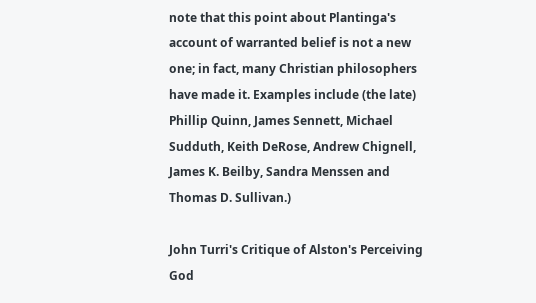note that this point about Plantinga's account of warranted belief is not a new one; in fact, many Christian philosophers have made it. Examples include (the late) Phillip Quinn, James Sennett, Michael Sudduth, Keith DeRose, Andrew Chignell, James K. Beilby, Sandra Menssen and Thomas D. Sullivan.)

John Turri's Critique of Alston's Perceiving God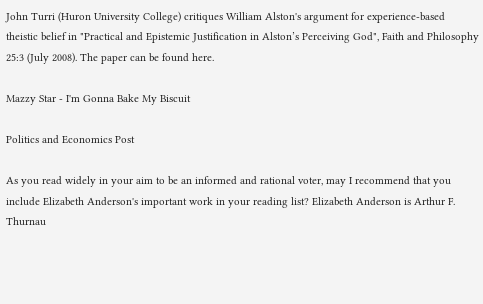John Turri (Huron University College) critiques William Alston's argument for experience-based theistic belief in "Practical and Epistemic Justification in Alston’s Perceiving God", Faith and Philosophy 25:3 (July 2008). The paper can be found here.

Mazzy Star - I'm Gonna Bake My Biscuit

Politics and Economics Post

As you read widely in your aim to be an informed and rational voter, may I recommend that you include Elizabeth Anderson's important work in your reading list? Elizabeth Anderson is Arthur F. Thurnau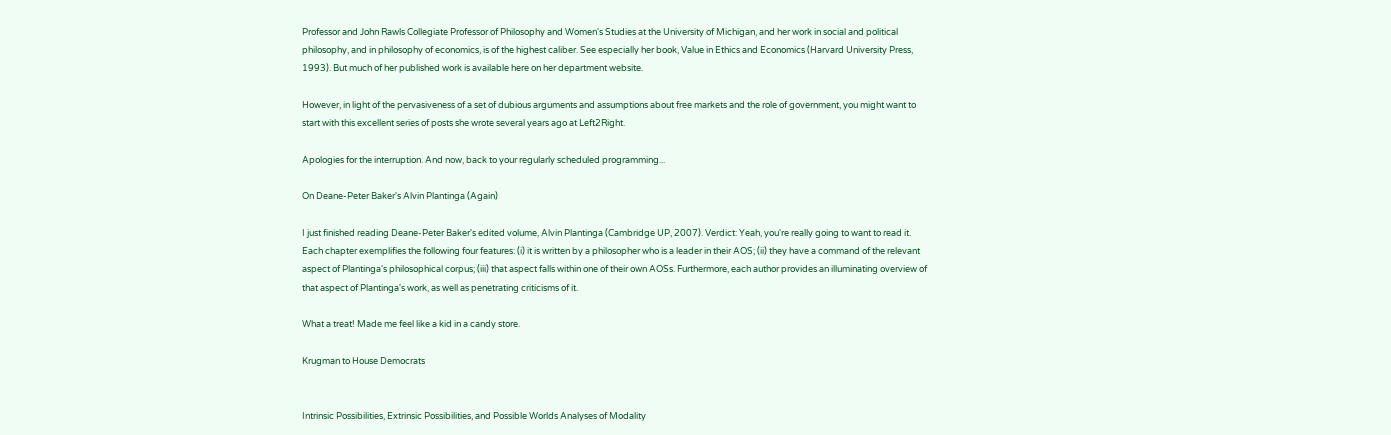Professor and John Rawls Collegiate Professor of Philosophy and Women's Studies at the University of Michigan, and her work in social and political philosophy, and in philosophy of economics, is of the highest caliber. See especially her book, Value in Ethics and Economics (Harvard University Press, 1993). But much of her published work is available here on her department website.

However, in light of the pervasiveness of a set of dubious arguments and assumptions about free markets and the role of government, you might want to start with this excellent series of posts she wrote several years ago at Left2Right.

Apologies for the interruption. And now, back to your regularly scheduled programming...

On Deane-Peter Baker's Alvin Plantinga (Again)

I just finished reading Deane-Peter Baker's edited volume, Alvin Plantinga (Cambridge UP, 2007). Verdict: Yeah, you're really going to want to read it. Each chapter exemplifies the following four features: (i) it is written by a philosopher who is a leader in their AOS; (ii) they have a command of the relevant aspect of Plantinga's philosophical corpus; (iii) that aspect falls within one of their own AOSs. Furthermore, each author provides an illuminating overview of that aspect of Plantinga's work, as well as penetrating criticisms of it.

What a treat! Made me feel like a kid in a candy store.

Krugman to House Democrats


Intrinsic Possibilities, Extrinsic Possibilities, and Possible Worlds Analyses of Modality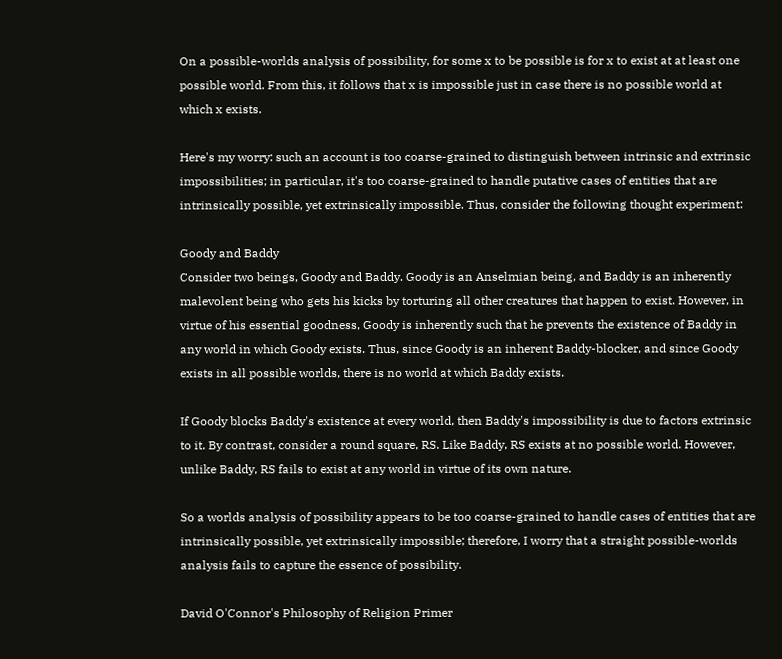On a possible-worlds analysis of possibility, for some x to be possible is for x to exist at at least one possible world. From this, it follows that x is impossible just in case there is no possible world at which x exists.

Here's my worry: such an account is too coarse-grained to distinguish between intrinsic and extrinsic impossibilities; in particular, it's too coarse-grained to handle putative cases of entities that are intrinsically possible, yet extrinsically impossible. Thus, consider the following thought experiment:

Goody and Baddy
Consider two beings, Goody and Baddy. Goody is an Anselmian being, and Baddy is an inherently malevolent being who gets his kicks by torturing all other creatures that happen to exist. However, in virtue of his essential goodness, Goody is inherently such that he prevents the existence of Baddy in any world in which Goody exists. Thus, since Goody is an inherent Baddy-blocker, and since Goody exists in all possible worlds, there is no world at which Baddy exists.

If Goody blocks Baddy's existence at every world, then Baddy's impossibility is due to factors extrinsic to it. By contrast, consider a round square, RS. Like Baddy, RS exists at no possible world. However, unlike Baddy, RS fails to exist at any world in virtue of its own nature.

So a worlds analysis of possibility appears to be too coarse-grained to handle cases of entities that are intrinsically possible, yet extrinsically impossible; therefore, I worry that a straight possible-worlds analysis fails to capture the essence of possibility.

David O'Connor's Philosophy of Religion Primer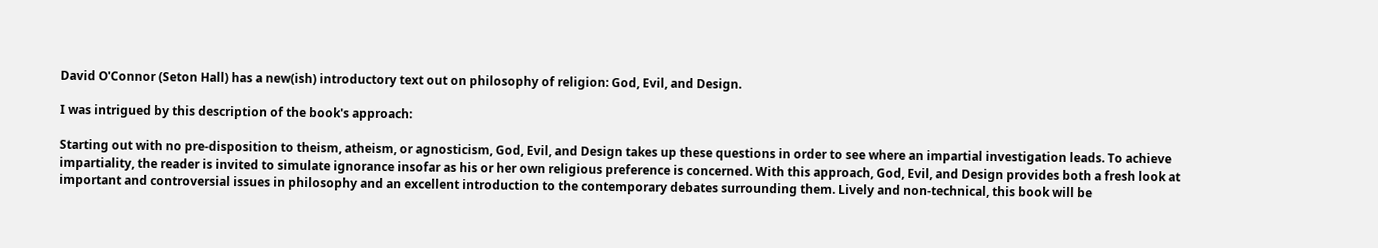David O'Connor (Seton Hall) has a new(ish) introductory text out on philosophy of religion: God, Evil, and Design.

I was intrigued by this description of the book's approach:

Starting out with no pre-disposition to theism, atheism, or agnosticism, God, Evil, and Design takes up these questions in order to see where an impartial investigation leads. To achieve impartiality, the reader is invited to simulate ignorance insofar as his or her own religious preference is concerned. With this approach, God, Evil, and Design provides both a fresh look at important and controversial issues in philosophy and an excellent introduction to the contemporary debates surrounding them. Lively and non-technical, this book will be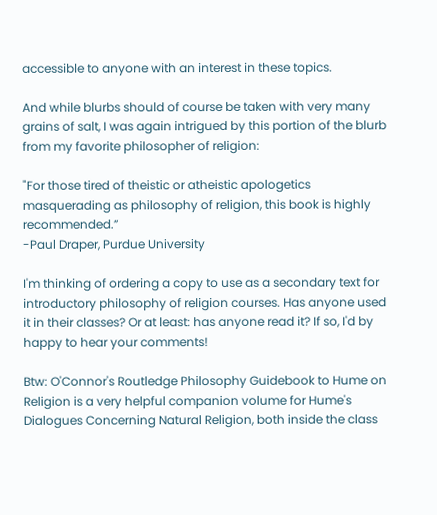accessible to anyone with an interest in these topics.

And while blurbs should of course be taken with very many grains of salt, I was again intrigued by this portion of the blurb from my favorite philosopher of religion:

"For those tired of theistic or atheistic apologetics masquerading as philosophy of religion, this book is highly recommended.”
-Paul Draper, Purdue University

I'm thinking of ordering a copy to use as a secondary text for introductory philosophy of religion courses. Has anyone used it in their classes? Or at least: has anyone read it? If so, I'd by happy to hear your comments!

Btw: O'Connor's Routledge Philosophy Guidebook to Hume on Religion is a very helpful companion volume for Hume's Dialogues Concerning Natural Religion, both inside the class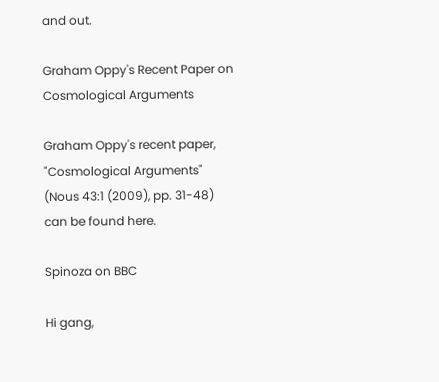and out.

Graham Oppy's Recent Paper on Cosmological Arguments

Graham Oppy's recent paper, "Cosmological Arguments" (Nous 43:1 (2009), pp. 31-48) can be found here.

Spinoza on BBC

Hi gang,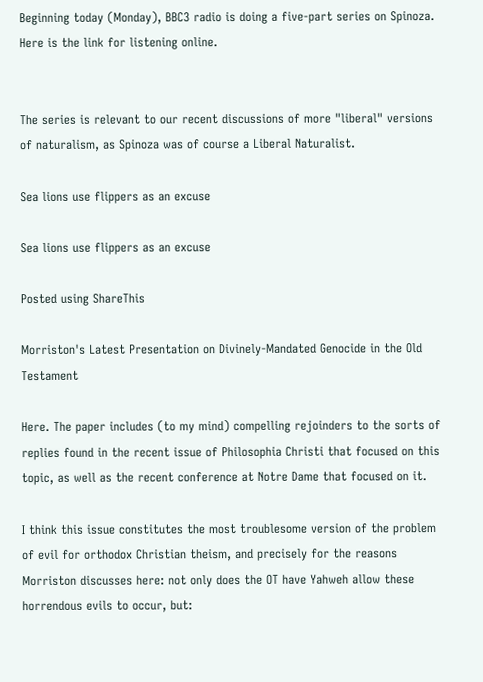Beginning today (Monday), BBC3 radio is doing a five-part series on Spinoza. Here is the link for listening online.


The series is relevant to our recent discussions of more "liberal" versions of naturalism, as Spinoza was of course a Liberal Naturalist.

Sea lions use flippers as an excuse

Sea lions use flippers as an excuse

Posted using ShareThis

Morriston's Latest Presentation on Divinely-Mandated Genocide in the Old Testament

Here. The paper includes (to my mind) compelling rejoinders to the sorts of replies found in the recent issue of Philosophia Christi that focused on this topic, as well as the recent conference at Notre Dame that focused on it.

I think this issue constitutes the most troublesome version of the problem of evil for orthodox Christian theism, and precisely for the reasons Morriston discusses here: not only does the OT have Yahweh allow these horrendous evils to occur, but: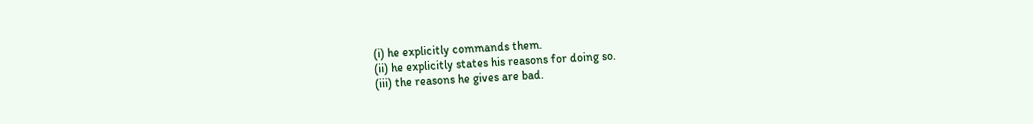(i) he explicitly commands them.
(ii) he explicitly states his reasons for doing so.
(iii) the reasons he gives are bad.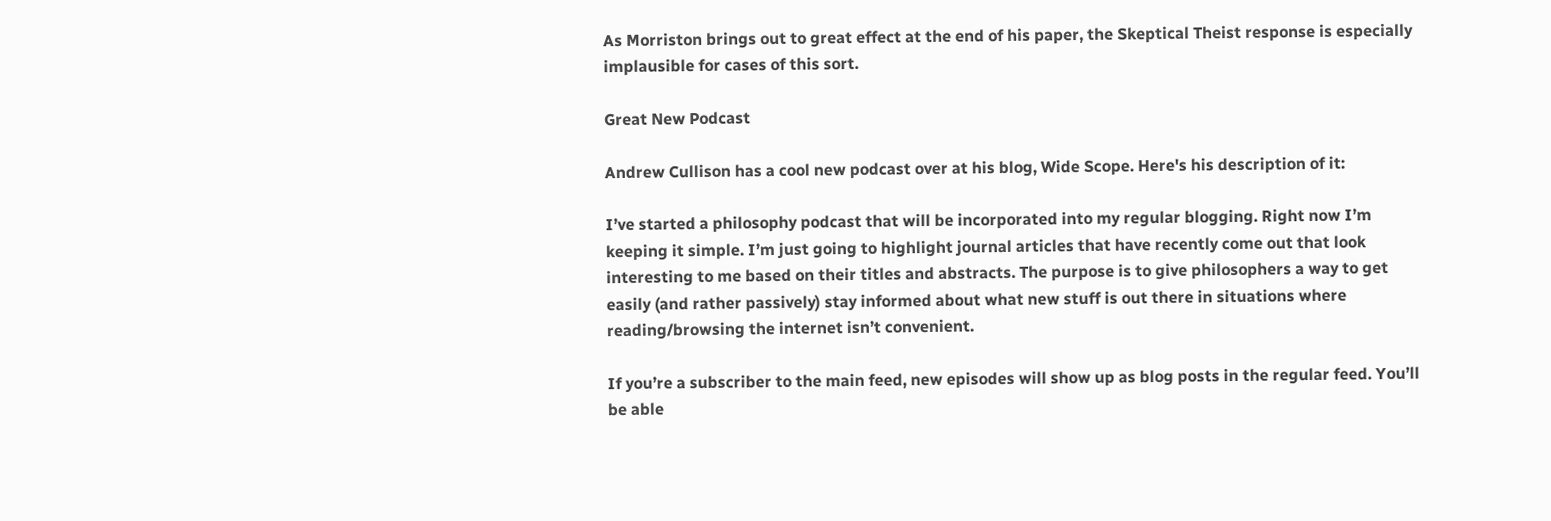As Morriston brings out to great effect at the end of his paper, the Skeptical Theist response is especially implausible for cases of this sort.

Great New Podcast

Andrew Cullison has a cool new podcast over at his blog, Wide Scope. Here's his description of it:

I’ve started a philosophy podcast that will be incorporated into my regular blogging. Right now I’m keeping it simple. I’m just going to highlight journal articles that have recently come out that look interesting to me based on their titles and abstracts. The purpose is to give philosophers a way to get easily (and rather passively) stay informed about what new stuff is out there in situations where reading/browsing the internet isn’t convenient.

If you’re a subscriber to the main feed, new episodes will show up as blog posts in the regular feed. You’ll be able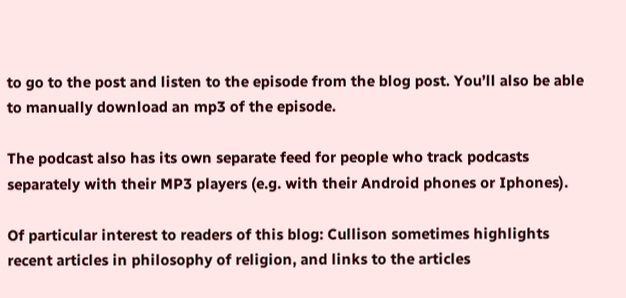to go to the post and listen to the episode from the blog post. You’ll also be able to manually download an mp3 of the episode.

The podcast also has its own separate feed for people who track podcasts separately with their MP3 players (e.g. with their Android phones or Iphones).

Of particular interest to readers of this blog: Cullison sometimes highlights recent articles in philosophy of religion, and links to the articles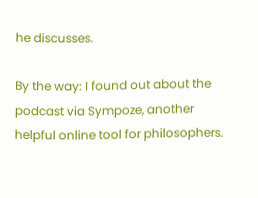he discusses.

By the way: I found out about the podcast via Sympoze, another helpful online tool for philosophers.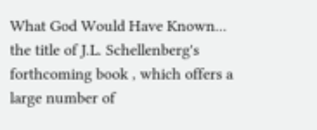What God Would Have Known... the title of J.L. Schellenberg's forthcoming book , which offers a large number of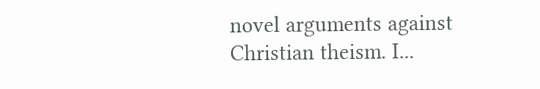novel arguments against Christian theism. I...